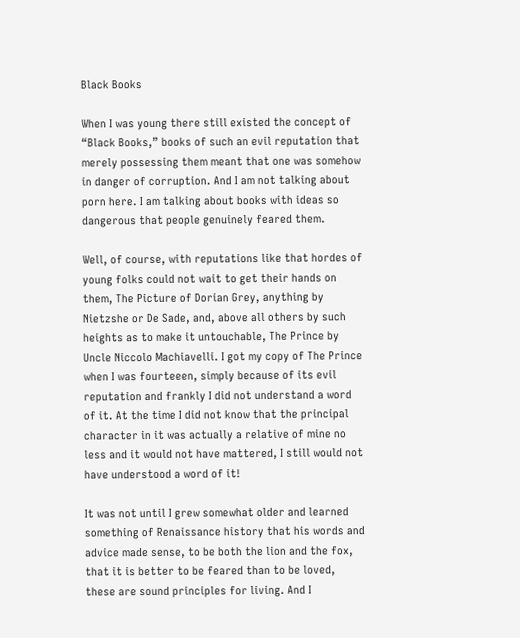Black Books

When I was young there still existed the concept of “Black Books,” books of such an evil reputation that merely possessing them meant that one was somehow in danger of corruption. And I am not talking about porn here. I am talking about books with ideas so dangerous that people genuinely feared them.

Well, of course, with reputations like that hordes of young folks could not wait to get their hands on them, The Picture of Dorian Grey, anything by Nietzshe or De Sade, and, above all others by such heights as to make it untouchable, The Prince by Uncle Niccolo Machiavelli. I got my copy of The Prince when I was fourteeen, simply because of its evil reputation and frankly I did not understand a word of it. At the time I did not know that the principal character in it was actually a relative of mine no less and it would not have mattered, I still would not have understood a word of it!

It was not until I grew somewhat older and learned something of Renaissance history that his words and advice made sense, to be both the lion and the fox, that it is better to be feared than to be loved, these are sound principles for living. And I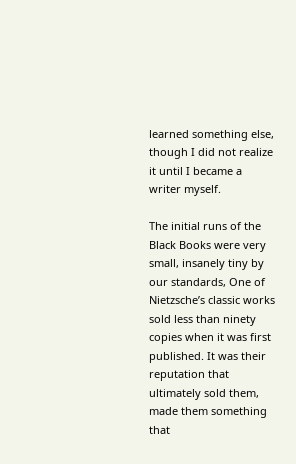learned something else, though I did not realize it until I became a writer myself.

The initial runs of the Black Books were very small, insanely tiny by our standards, One of Nietzsche’s classic works sold less than ninety copies when it was first published. It was their reputation that ultimately sold them, made them something that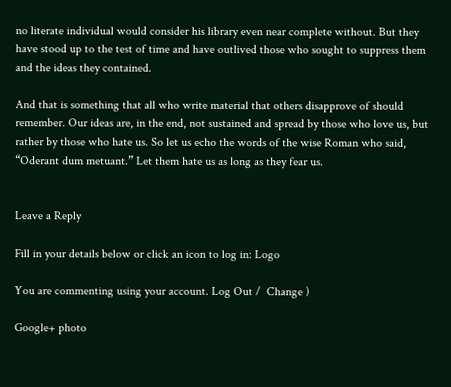no literate individual would consider his library even near complete without. But they have stood up to the test of time and have outlived those who sought to suppress them and the ideas they contained.

And that is something that all who write material that others disapprove of should remember. Our ideas are, in the end, not sustained and spread by those who love us, but rather by those who hate us. So let us echo the words of the wise Roman who said, “Oderant dum metuant.” Let them hate us as long as they fear us.


Leave a Reply

Fill in your details below or click an icon to log in: Logo

You are commenting using your account. Log Out /  Change )

Google+ photo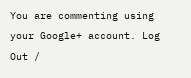You are commenting using your Google+ account. Log Out /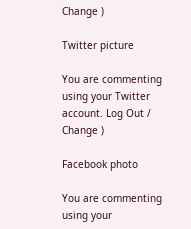Change )

Twitter picture

You are commenting using your Twitter account. Log Out /  Change )

Facebook photo

You are commenting using your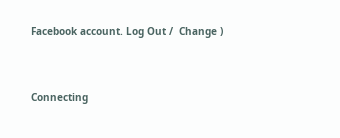Facebook account. Log Out /  Change )


Connecting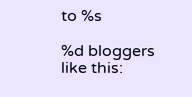to %s

%d bloggers like this: